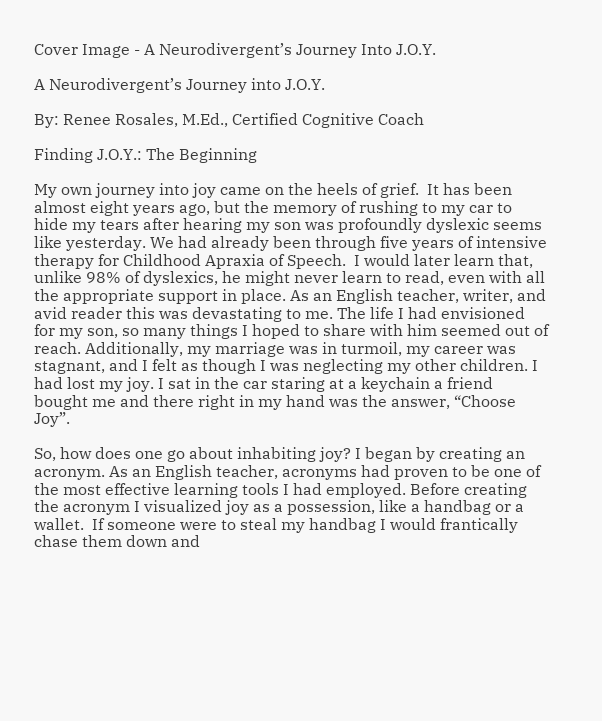Cover Image - A Neurodivergent’s Journey Into J.O.Y.

A Neurodivergent’s Journey into J.O.Y.

By: Renee Rosales, M.Ed., Certified Cognitive Coach

Finding J.O.Y.: The Beginning

My own journey into joy came on the heels of grief.  It has been almost eight years ago, but the memory of rushing to my car to hide my tears after hearing my son was profoundly dyslexic seems like yesterday. We had already been through five years of intensive therapy for Childhood Apraxia of Speech.  I would later learn that, unlike 98% of dyslexics, he might never learn to read, even with all the appropriate support in place. As an English teacher, writer, and avid reader this was devastating to me. The life I had envisioned for my son, so many things I hoped to share with him seemed out of reach. Additionally, my marriage was in turmoil, my career was stagnant, and I felt as though I was neglecting my other children. I had lost my joy. I sat in the car staring at a keychain a friend bought me and there right in my hand was the answer, “Choose Joy”.

So, how does one go about inhabiting joy? I began by creating an acronym. As an English teacher, acronyms had proven to be one of the most effective learning tools I had employed. Before creating the acronym I visualized joy as a possession, like a handbag or a wallet.  If someone were to steal my handbag I would frantically chase them down and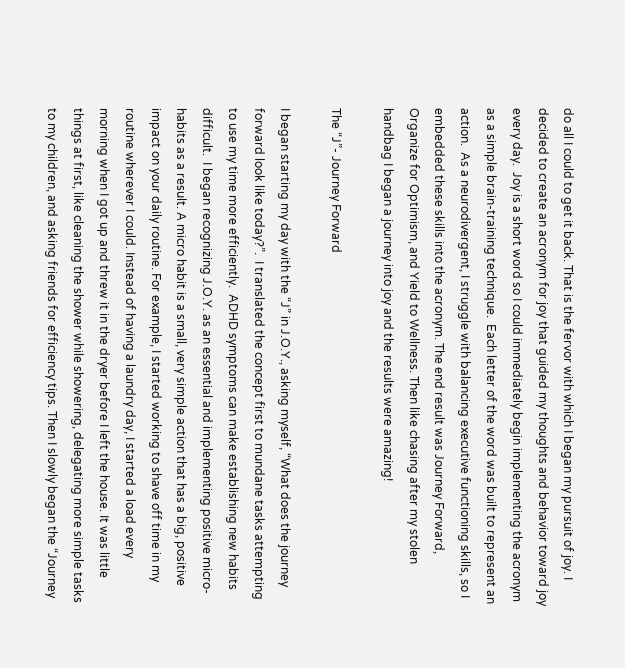do all I could to get it back. That is the fervor with which I began my pursuit of joy. I decided to create an acronym for joy that guided my thoughts and behavior toward joy every day.  Joy is a short word so I could immediately begin implementing the acronym as a simple brain-training technique.  Each letter of the word was built to represent an action.  As a neurodivergent, I struggle with balancing executive functioning skills, so I embedded these skills into the acronym. The end result was Journey Forward, Organize for Optimism, and Yield to Wellness. Then like chasing after my stolen handbag I began a journey into joy and the results were amazing!

The “J”- Journey Forward

I began starting my day with the “J” in J.O.Y., asking myself, “What does the journey forward look like today?”.  I translated the concept first to mundane tasks attempting to use my time more efficiently.  ADHD symptoms can make establishing new habits difficult.  I began recognizing J.O.Y. as an essential and implementing positive micro-habits as a result. A micro habit is a small, very simple action that has a big, positive impact on your daily routine. For example, I started working to shave off time in my routine wherever I could. Instead of having a laundry day, I started a load every morning when I got up and threw it in the dryer before I left the house. It was little things at first, like cleaning the shower while showering, delegating more simple tasks to my children, and asking friends for efficiency tips. Then I slowly began the “Journey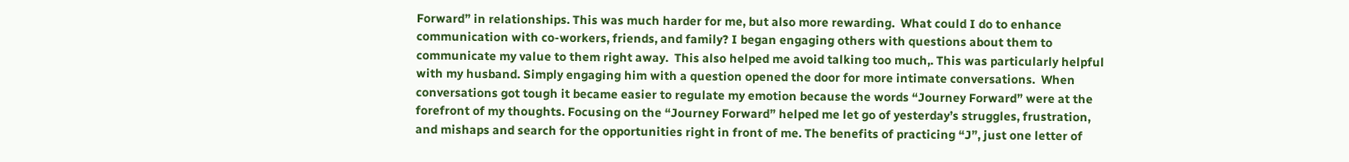Forward” in relationships. This was much harder for me, but also more rewarding.  What could I do to enhance communication with co-workers, friends, and family? I began engaging others with questions about them to communicate my value to them right away.  This also helped me avoid talking too much,. This was particularly helpful with my husband. Simply engaging him with a question opened the door for more intimate conversations.  When conversations got tough it became easier to regulate my emotion because the words “Journey Forward” were at the forefront of my thoughts. Focusing on the “Journey Forward” helped me let go of yesterday’s struggles, frustration, and mishaps and search for the opportunities right in front of me. The benefits of practicing “J”, just one letter of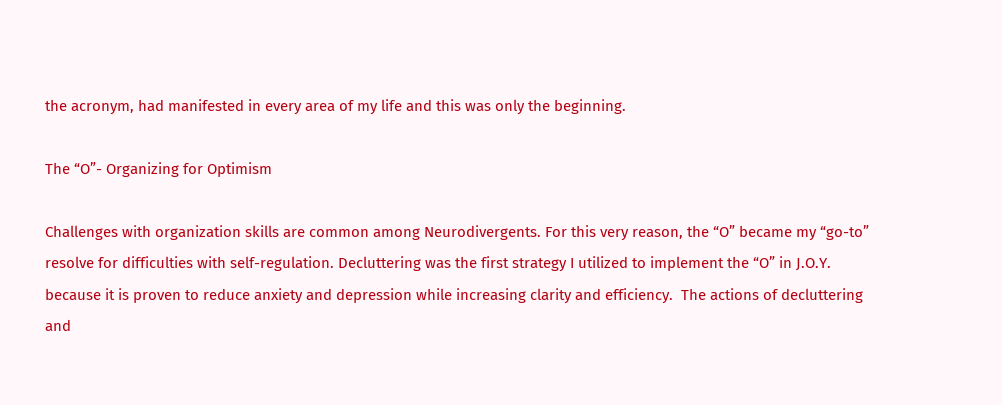the acronym, had manifested in every area of my life and this was only the beginning.

The “O”- Organizing for Optimism

Challenges with organization skills are common among Neurodivergents. For this very reason, the “O” became my “go-to” resolve for difficulties with self-regulation. Decluttering was the first strategy I utilized to implement the “O” in J.O.Y. because it is proven to reduce anxiety and depression while increasing clarity and efficiency.  The actions of decluttering and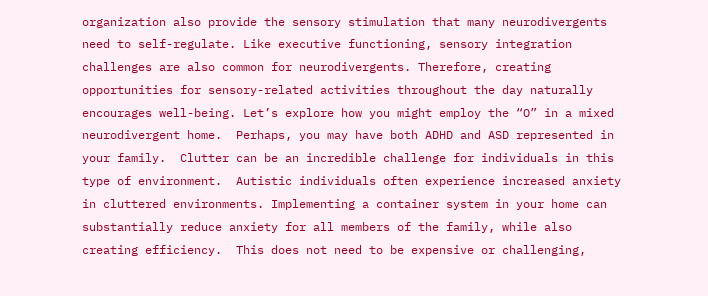organization also provide the sensory stimulation that many neurodivergents need to self-regulate. Like executive functioning, sensory integration challenges are also common for neurodivergents. Therefore, creating opportunities for sensory-related activities throughout the day naturally encourages well-being. Let’s explore how you might employ the “O” in a mixed neurodivergent home.  Perhaps, you may have both ADHD and ASD represented in your family.  Clutter can be an incredible challenge for individuals in this type of environment.  Autistic individuals often experience increased anxiety in cluttered environments. Implementing a container system in your home can substantially reduce anxiety for all members of the family, while also creating efficiency.  This does not need to be expensive or challenging,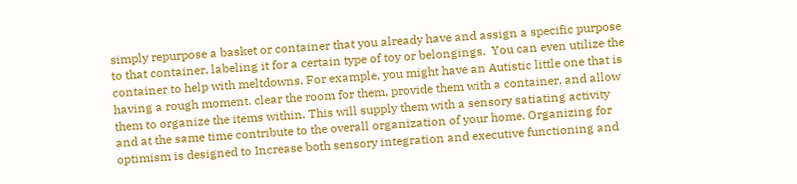simply repurpose a basket or container that you already have and assign a specific purpose to that container, labeling it for a certain type of toy or belongings.  You can even utilize the container to help with meltdowns. For example, you might have an Autistic little one that is having a rough moment. clear the room for them, provide them with a container, and allow them to organize the items within. This will supply them with a sensory satiating activity and at the same time contribute to the overall organization of your home. Organizing for optimism is designed to Increase both sensory integration and executive functioning and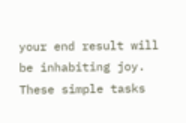your end result will be inhabiting joy.  These simple tasks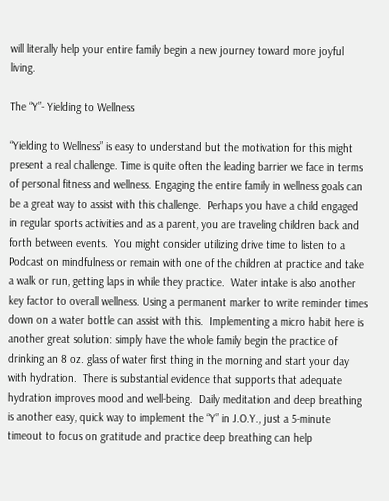will literally help your entire family begin a new journey toward more joyful living.

The “Y”- Yielding to Wellness

“Yielding to Wellness” is easy to understand but the motivation for this might present a real challenge. Time is quite often the leading barrier we face in terms of personal fitness and wellness. Engaging the entire family in wellness goals can be a great way to assist with this challenge.  Perhaps you have a child engaged in regular sports activities and as a parent, you are traveling children back and forth between events.  You might consider utilizing drive time to listen to a Podcast on mindfulness or remain with one of the children at practice and take a walk or run, getting laps in while they practice.  Water intake is also another key factor to overall wellness. Using a permanent marker to write reminder times down on a water bottle can assist with this.  Implementing a micro habit here is another great solution: simply have the whole family begin the practice of drinking an 8 oz. glass of water first thing in the morning and start your day with hydration.  There is substantial evidence that supports that adequate hydration improves mood and well-being.  Daily meditation and deep breathing is another easy, quick way to implement the “Y” in J.O.Y., just a 5-minute timeout to focus on gratitude and practice deep breathing can help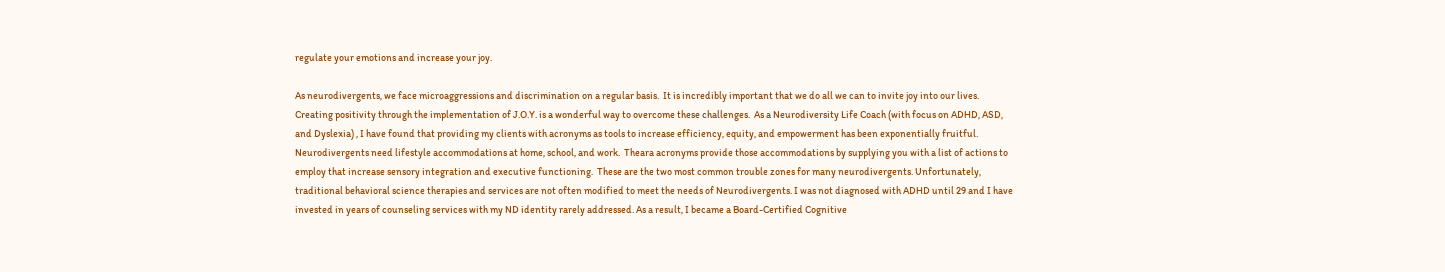regulate your emotions and increase your joy.

As neurodivergents, we face microaggressions and discrimination on a regular basis.  It is incredibly important that we do all we can to invite joy into our lives. Creating positivity through the implementation of J.O.Y. is a wonderful way to overcome these challenges.  As a Neurodiversity Life Coach (with focus on ADHD, ASD, and Dyslexia) , I have found that providing my clients with acronyms as tools to increase efficiency, equity, and empowerment has been exponentially fruitful.  Neurodivergents need lifestyle accommodations at home, school, and work.  Theara acronyms provide those accommodations by supplying you with a list of actions to employ that increase sensory integration and executive functioning.  These are the two most common trouble zones for many neurodivergents. Unfortunately, traditional behavioral science therapies and services are not often modified to meet the needs of Neurodivergents. I was not diagnosed with ADHD until 29 and I have invested in years of counseling services with my ND identity rarely addressed. As a result, I became a Board-Certified Cognitive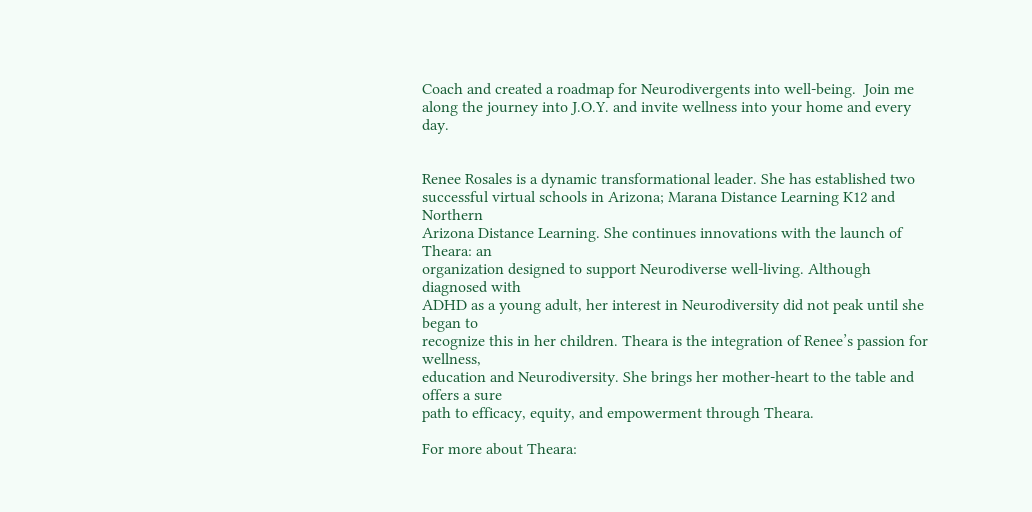Coach and created a roadmap for Neurodivergents into well-being.  Join me along the journey into J.O.Y. and invite wellness into your home and every day.


Renee Rosales is a dynamic transformational leader. She has established two
successful virtual schools in Arizona; Marana Distance Learning K12 and Northern
Arizona Distance Learning. She continues innovations with the launch of Theara: an
organization designed to support Neurodiverse well-living. Although diagnosed with
ADHD as a young adult, her interest in Neurodiversity did not peak until she began to
recognize this in her children. Theara is the integration of Renee’s passion for wellness,
education and Neurodiversity. She brings her mother-heart to the table and offers a sure
path to efficacy, equity, and empowerment through Theara.

For more about Theara: